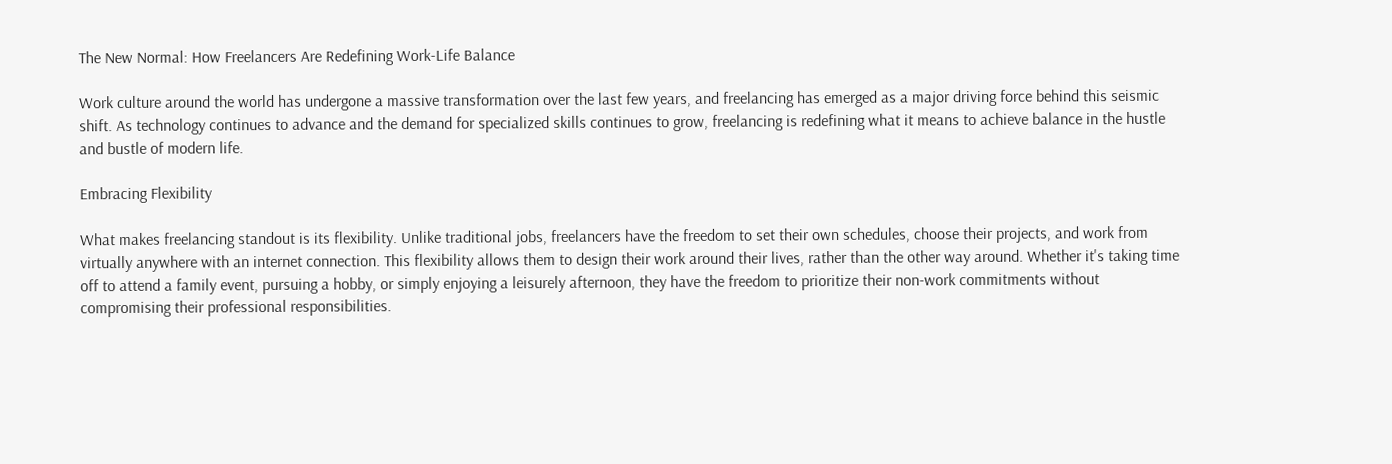The New Normal: How Freelancers Are Redefining Work-Life Balance

Work culture around the world has undergone a massive transformation over the last few years, and freelancing has emerged as a major driving force behind this seismic shift. As technology continues to advance and the demand for specialized skills continues to grow, freelancing is redefining what it means to achieve balance in the hustle and bustle of modern life.

Embracing Flexibility

What makes freelancing standout is its flexibility. Unlike traditional jobs, freelancers have the freedom to set their own schedules, choose their projects, and work from virtually anywhere with an internet connection. This flexibility allows them to design their work around their lives, rather than the other way around. Whether it's taking time off to attend a family event, pursuing a hobby, or simply enjoying a leisurely afternoon, they have the freedom to prioritize their non-work commitments without compromising their professional responsibilities.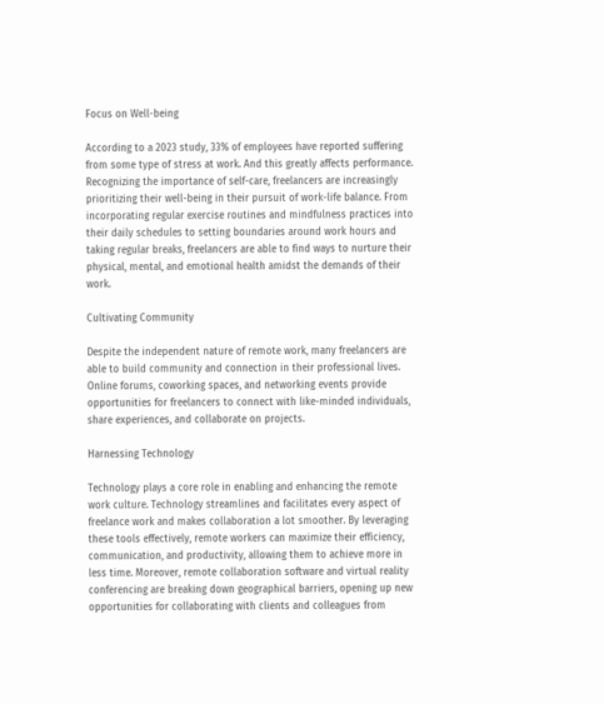Focus on Well-being

According to a 2023 study, 33% of employees have reported suffering from some type of stress at work. And this greatly affects performance. Recognizing the importance of self-care, freelancers are increasingly prioritizing their well-being in their pursuit of work-life balance. From incorporating regular exercise routines and mindfulness practices into their daily schedules to setting boundaries around work hours and taking regular breaks, freelancers are able to find ways to nurture their physical, mental, and emotional health amidst the demands of their work.

Cultivating Community

Despite the independent nature of remote work, many freelancers are able to build community and connection in their professional lives. Online forums, coworking spaces, and networking events provide opportunities for freelancers to connect with like-minded individuals, share experiences, and collaborate on projects.

Harnessing Technology

Technology plays a core role in enabling and enhancing the remote work culture. Technology streamlines and facilitates every aspect of freelance work and makes collaboration a lot smoother. By leveraging these tools effectively, remote workers can maximize their efficiency, communication, and productivity, allowing them to achieve more in less time. Moreover, remote collaboration software and virtual reality conferencing are breaking down geographical barriers, opening up new opportunities for collaborating with clients and colleagues from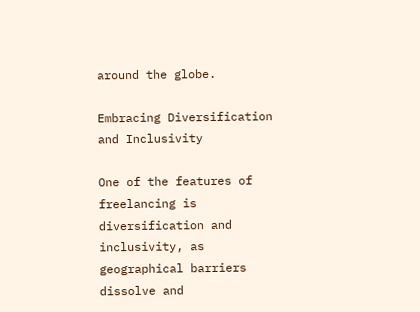around the globe.

Embracing Diversification and Inclusivity

One of the features of freelancing is diversification and inclusivity, as geographical barriers dissolve and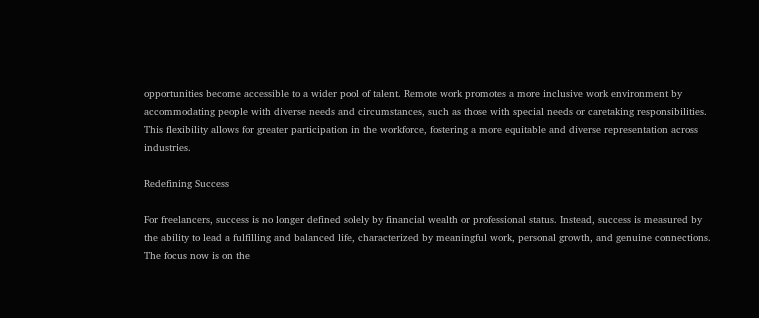opportunities become accessible to a wider pool of talent. Remote work promotes a more inclusive work environment by accommodating people with diverse needs and circumstances, such as those with special needs or caretaking responsibilities. This flexibility allows for greater participation in the workforce, fostering a more equitable and diverse representation across industries.

Redefining Success

For freelancers, success is no longer defined solely by financial wealth or professional status. Instead, success is measured by the ability to lead a fulfilling and balanced life, characterized by meaningful work, personal growth, and genuine connections. The focus now is on the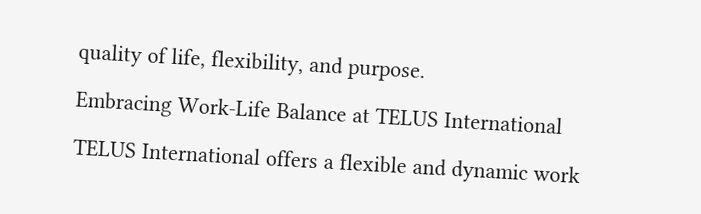quality of life, flexibility, and purpose.

Embracing Work-Life Balance at TELUS International

TELUS International offers a flexible and dynamic work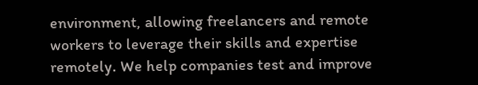environment, allowing freelancers and remote workers to leverage their skills and expertise remotely. We help companies test and improve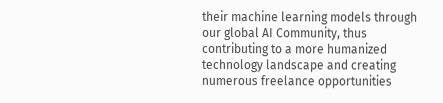their machine learning models through our global AI Community, thus contributing to a more humanized technology landscape and creating numerous freelance opportunities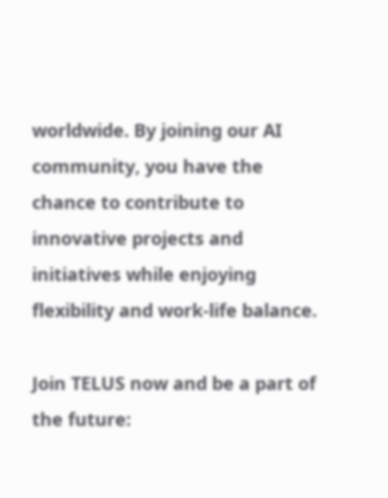worldwide. By joining our AI community, you have the chance to contribute to innovative projects and initiatives while enjoying flexibility and work-life balance.

Join TELUS now and be a part of the future: